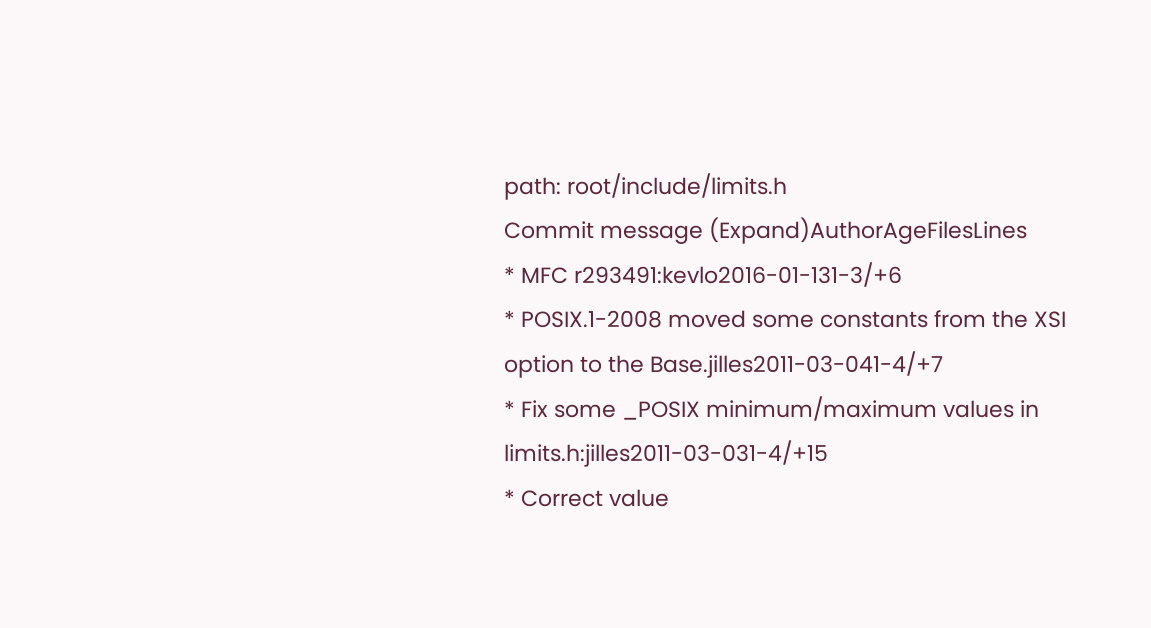path: root/include/limits.h
Commit message (Expand)AuthorAgeFilesLines
* MFC r293491:kevlo2016-01-131-3/+6
* POSIX.1-2008 moved some constants from the XSI option to the Base.jilles2011-03-041-4/+7
* Fix some _POSIX minimum/maximum values in limits.h:jilles2011-03-031-4/+15
* Correct value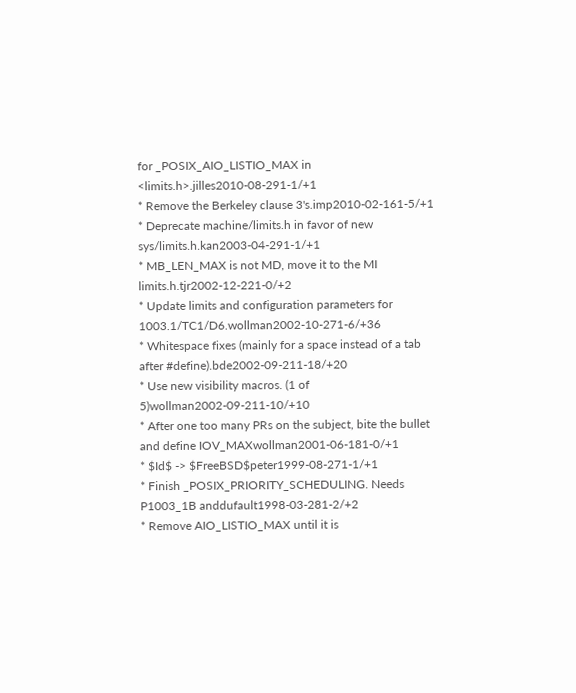for _POSIX_AIO_LISTIO_MAX in <limits.h>.jilles2010-08-291-1/+1
* Remove the Berkeley clause 3's.imp2010-02-161-5/+1
* Deprecate machine/limits.h in favor of new sys/limits.h.kan2003-04-291-1/+1
* MB_LEN_MAX is not MD, move it to the MI limits.h.tjr2002-12-221-0/+2
* Update limits and configuration parameters for 1003.1/TC1/D6.wollman2002-10-271-6/+36
* Whitespace fixes (mainly for a space instead of a tab after #define).bde2002-09-211-18/+20
* Use new visibility macros. (1 of 5)wollman2002-09-211-10/+10
* After one too many PRs on the subject, bite the bullet and define IOV_MAXwollman2001-06-181-0/+1
* $Id$ -> $FreeBSD$peter1999-08-271-1/+1
* Finish _POSIX_PRIORITY_SCHEDULING. Needs P1003_1B anddufault1998-03-281-2/+2
* Remove AIO_LISTIO_MAX until it is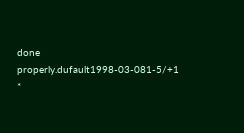done properly.dufault1998-03-081-5/+1
*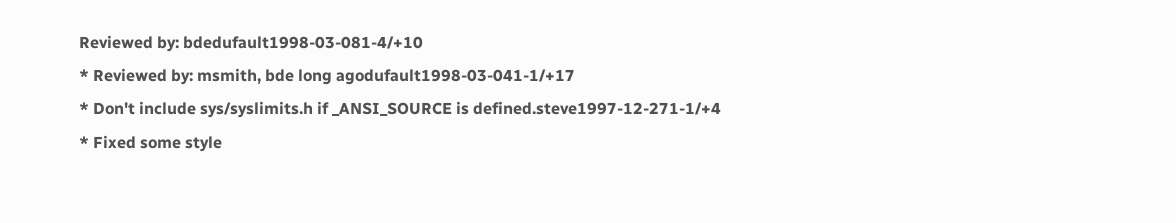Reviewed by: bdedufault1998-03-081-4/+10
* Reviewed by: msmith, bde long agodufault1998-03-041-1/+17
* Don't include sys/syslimits.h if _ANSI_SOURCE is defined.steve1997-12-271-1/+4
* Fixed some style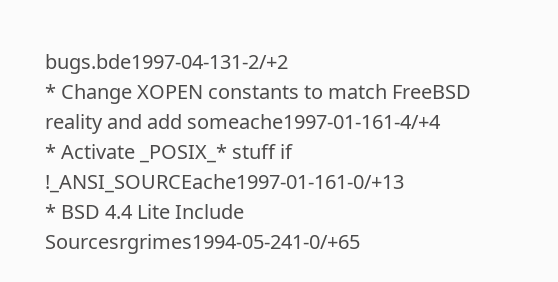bugs.bde1997-04-131-2/+2
* Change XOPEN constants to match FreeBSD reality and add someache1997-01-161-4/+4
* Activate _POSIX_* stuff if !_ANSI_SOURCEache1997-01-161-0/+13
* BSD 4.4 Lite Include Sourcesrgrimes1994-05-241-0/+65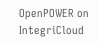OpenPOWER on IntegriCloud